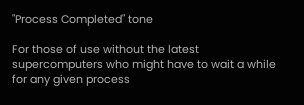"Process Completed" tone

For those of use without the latest supercomputers who might have to wait a while for any given process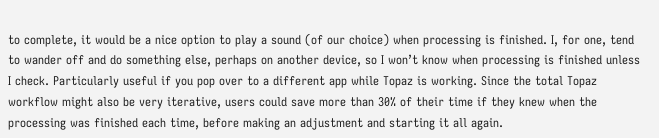to complete, it would be a nice option to play a sound (of our choice) when processing is finished. I, for one, tend to wander off and do something else, perhaps on another device, so I won’t know when processing is finished unless I check. Particularly useful if you pop over to a different app while Topaz is working. Since the total Topaz workflow might also be very iterative, users could save more than 30% of their time if they knew when the processing was finished each time, before making an adjustment and starting it all again.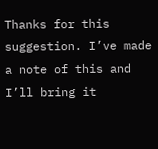Thanks for this suggestion. I’ve made a note of this and I’ll bring it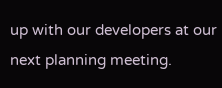up with our developers at our next planning meeting.